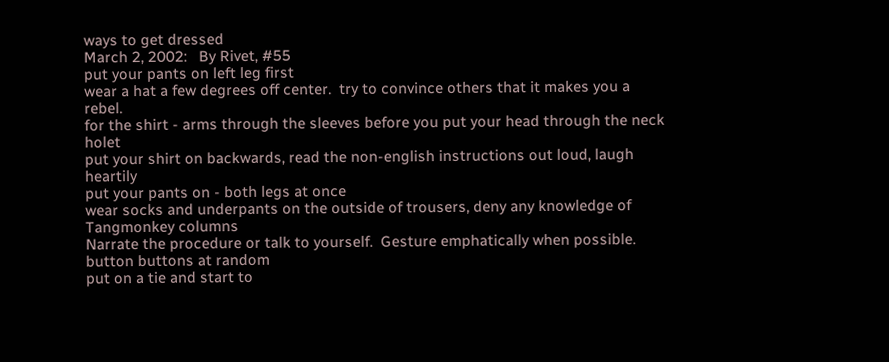ways to get dressed
March 2, 2002:   By Rivet, #55
put your pants on left leg first
wear a hat a few degrees off center.  try to convince others that it makes you a rebel.
for the shirt - arms through the sleeves before you put your head through the neck holet
put your shirt on backwards, read the non-english instructions out loud, laugh heartily
put your pants on - both legs at once
wear socks and underpants on the outside of trousers, deny any knowledge of Tangmonkey columns
Narrate the procedure or talk to yourself.  Gesture emphatically when possible.
button buttons at random
put on a tie and start to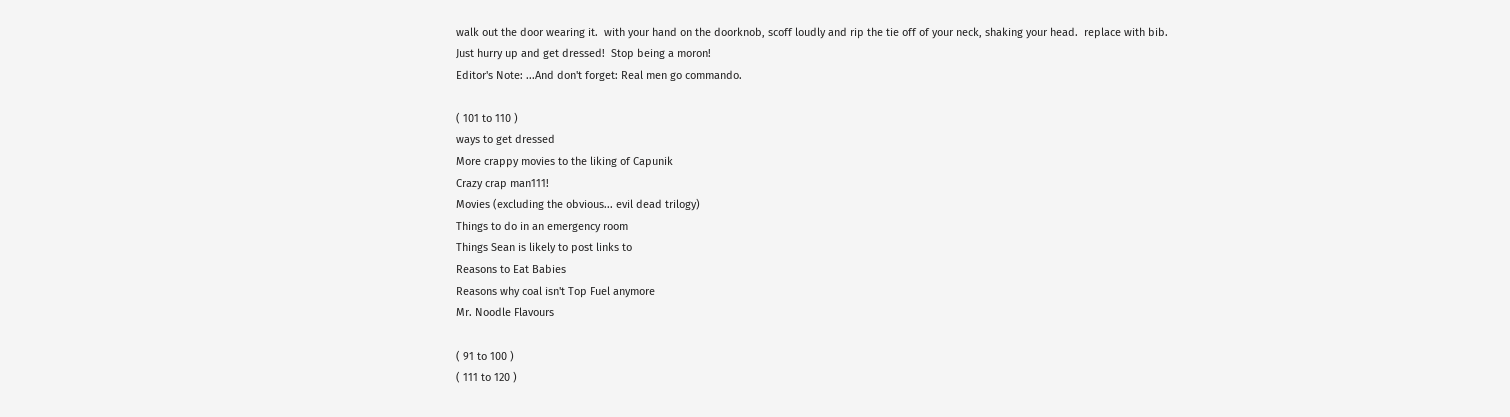walk out the door wearing it.  with your hand on the doorknob, scoff loudly and rip the tie off of your neck, shaking your head.  replace with bib.
Just hurry up and get dressed!  Stop being a moron!
Editor's Note: ...And don't forget: Real men go commando.

( 101 to 110 )
ways to get dressed
More crappy movies to the liking of Capunik
Crazy crap man111!
Movies (excluding the obvious... evil dead trilogy)
Things to do in an emergency room
Things Sean is likely to post links to
Reasons to Eat Babies
Reasons why coal isn't Top Fuel anymore
Mr. Noodle Flavours

( 91 to 100 )
( 111 to 120 )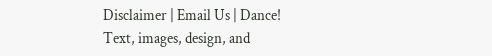Disclaimer | Email Us | Dance!
Text, images, design, and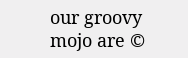our groovy mojo are ©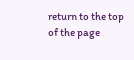return to the top of the page